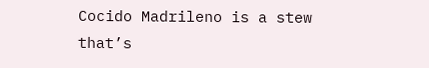Cocido Madrileno is a stew that’s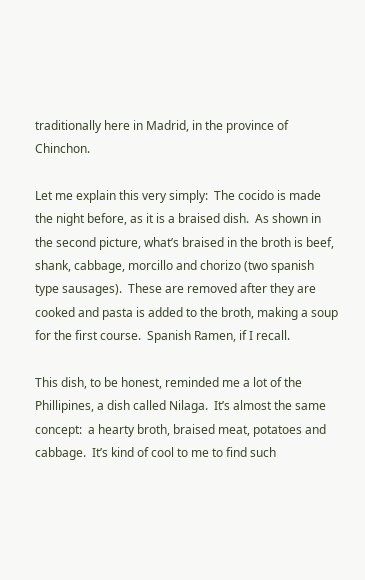traditionally here in Madrid, in the province of Chinchon.

Let me explain this very simply:  The cocido is made the night before, as it is a braised dish.  As shown in the second picture, what’s braised in the broth is beef, shank, cabbage, morcillo and chorizo (two spanish type sausages).  These are removed after they are cooked and pasta is added to the broth, making a soup for the first course.  Spanish Ramen, if I recall.

This dish, to be honest, reminded me a lot of the Phillipines, a dish called Nilaga.  It’s almost the same concept:  a hearty broth, braised meat, potatoes and cabbage.  It’s kind of cool to me to find such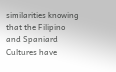similarities knowing that the Filipino and Spaniard Cultures have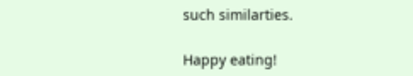such similarties.

Happy eating!